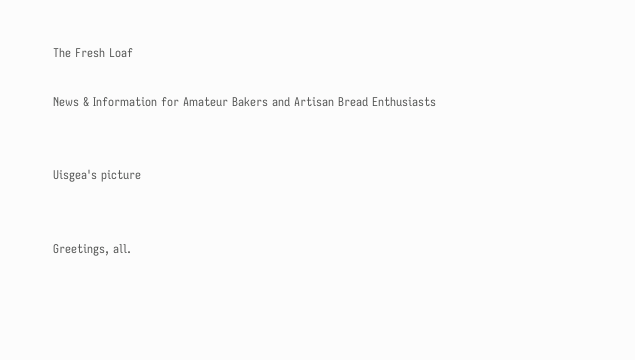The Fresh Loaf

News & Information for Amateur Bakers and Artisan Bread Enthusiasts


Uisgea's picture


Greetings, all.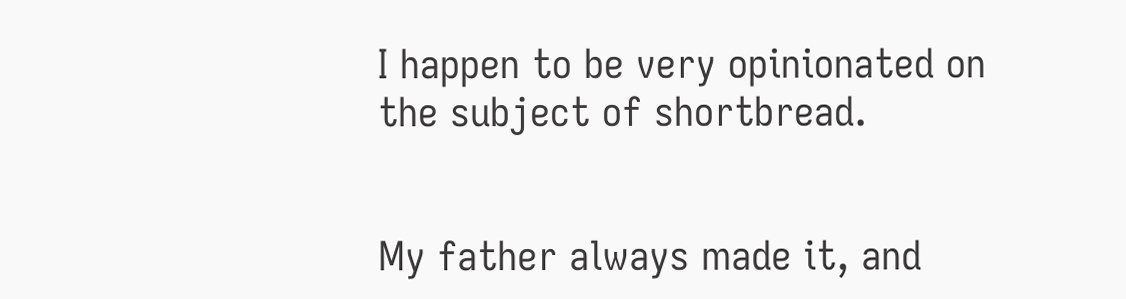I happen to be very opinionated on the subject of shortbread.


My father always made it, and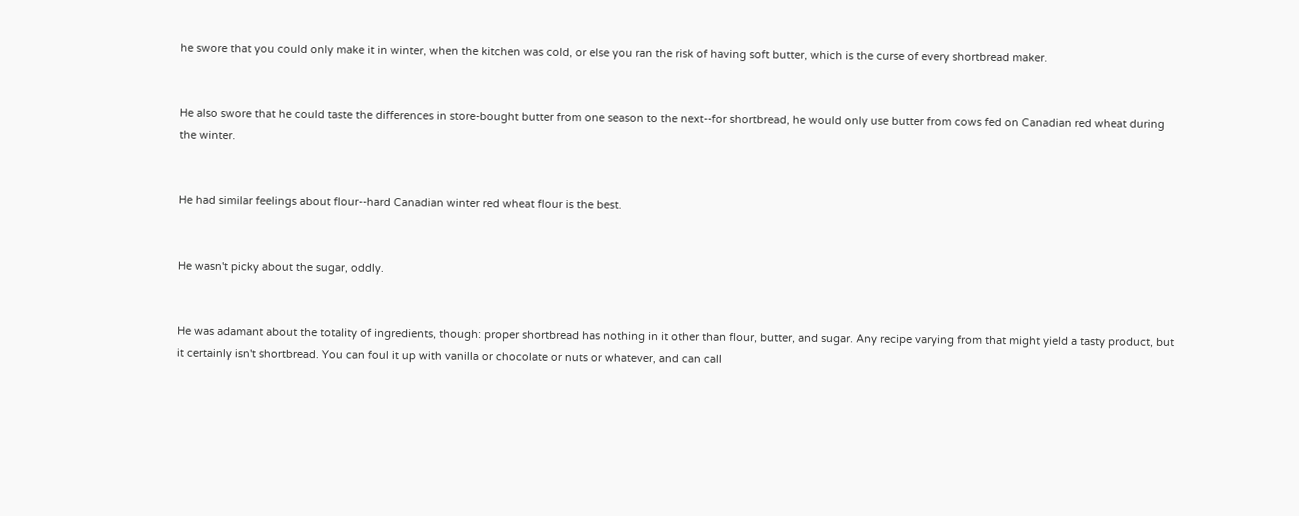he swore that you could only make it in winter, when the kitchen was cold, or else you ran the risk of having soft butter, which is the curse of every shortbread maker.


He also swore that he could taste the differences in store-bought butter from one season to the next--for shortbread, he would only use butter from cows fed on Canadian red wheat during the winter.


He had similar feelings about flour--hard Canadian winter red wheat flour is the best.


He wasn't picky about the sugar, oddly.


He was adamant about the totality of ingredients, though: proper shortbread has nothing in it other than flour, butter, and sugar. Any recipe varying from that might yield a tasty product, but it certainly isn't shortbread. You can foul it up with vanilla or chocolate or nuts or whatever, and can call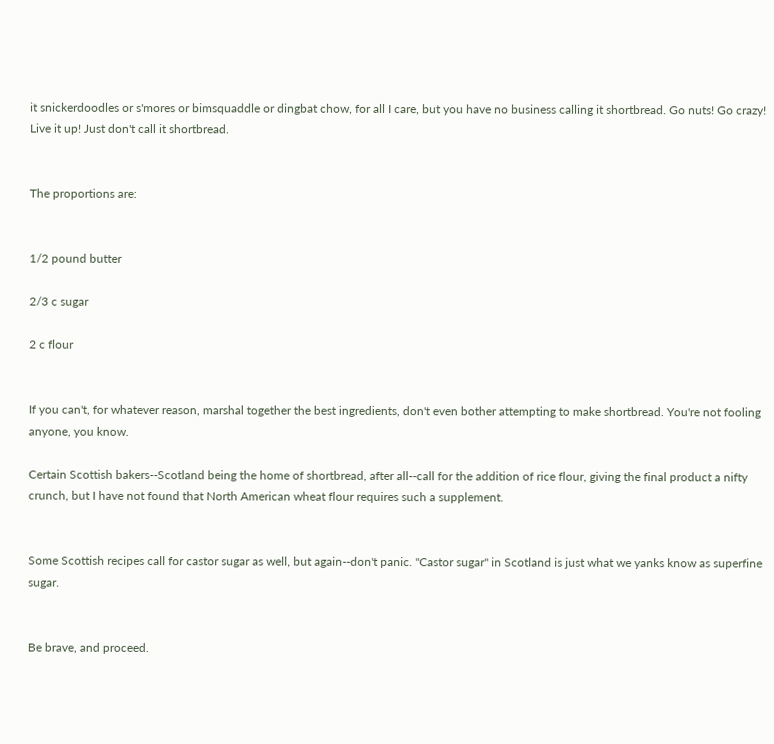it snickerdoodles or s'mores or bimsquaddle or dingbat chow, for all I care, but you have no business calling it shortbread. Go nuts! Go crazy! Live it up! Just don't call it shortbread.


The proportions are:


1/2 pound butter

2/3 c sugar

2 c flour


If you can't, for whatever reason, marshal together the best ingredients, don't even bother attempting to make shortbread. You're not fooling anyone, you know.

Certain Scottish bakers--Scotland being the home of shortbread, after all--call for the addition of rice flour, giving the final product a nifty crunch, but I have not found that North American wheat flour requires such a supplement.


Some Scottish recipes call for castor sugar as well, but again--don't panic. "Castor sugar" in Scotland is just what we yanks know as superfine sugar.


Be brave, and proceed.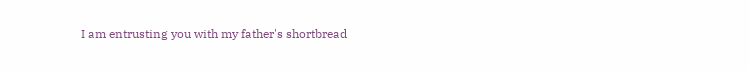I am entrusting you with my father's shortbread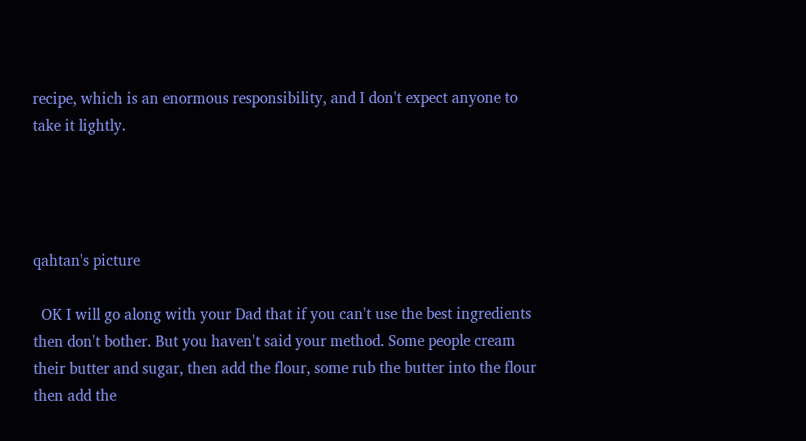recipe, which is an enormous responsibility, and I don't expect anyone to take it lightly.




qahtan's picture

  OK I will go along with your Dad that if you can't use the best ingredients then don't bother. But you haven't said your method. Some people cream their butter and sugar, then add the flour, some rub the butter into the flour then add the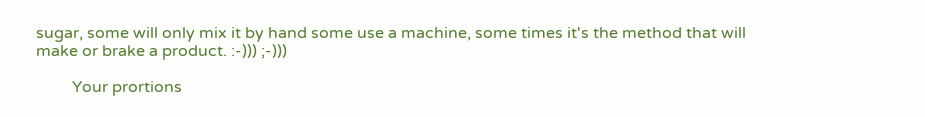sugar, some will only mix it by hand some use a machine, some times it's the method that will make or brake a product. :-))) ;-)))

         Your prortions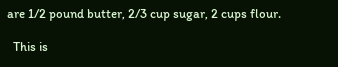are 1/2 pound butter, 2/3 cup sugar, 2 cups flour.

  This is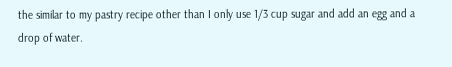the similar to my pastry recipe other than I only use 1/3 cup sugar and add an egg and a drop of water.